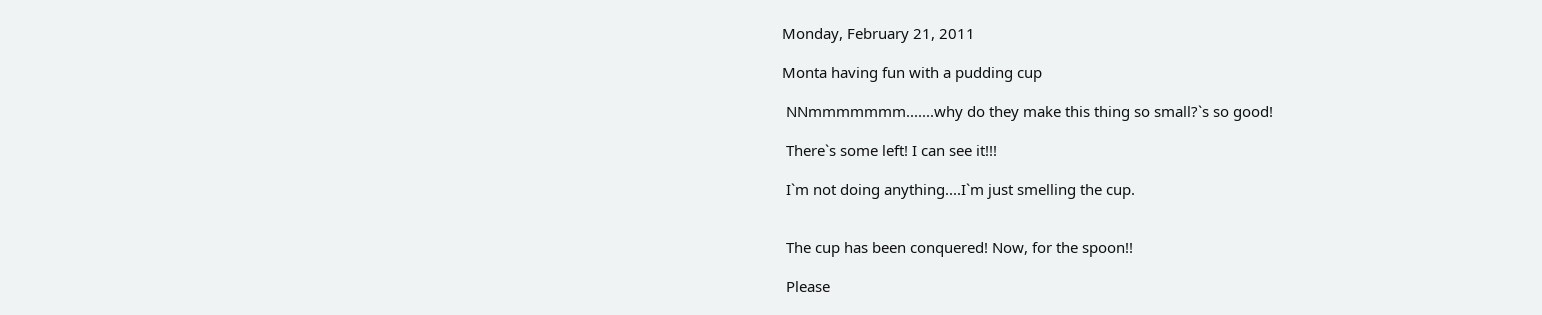Monday, February 21, 2011

Monta having fun with a pudding cup

 NNmmmmmmm.......why do they make this thing so small?`s so good!

 There`s some left! I can see it!!!

 I`m not doing anything....I`m just smelling the cup.


 The cup has been conquered! Now, for the spoon!!

 Please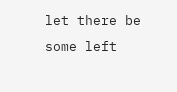let there be some left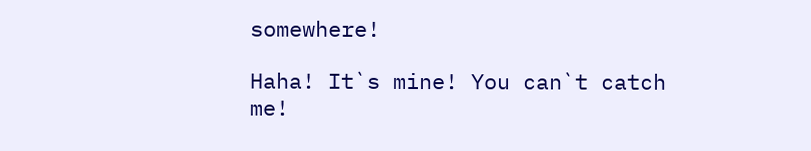somewhere!

Haha! It`s mine! You can`t catch me!